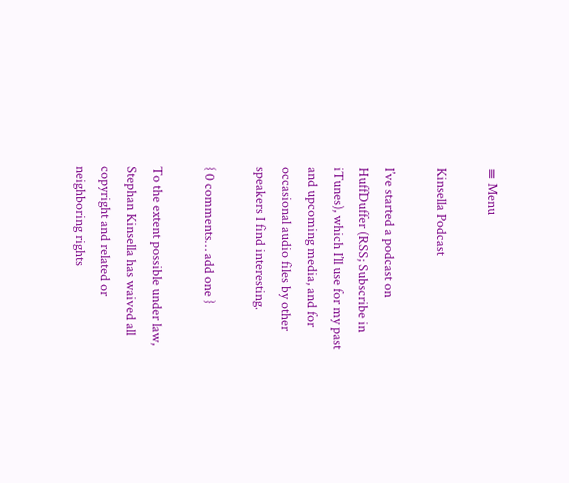≡ Menu

Kinsella Podcast

I’ve started a podcast on HuffDuffer (RSS; Subscribe in iTunes), which I’ll use for my past and upcoming media, and for occasional audio files by other speakers I find interesting.

{ 0 comments… add one }

To the extent possible under law, Stephan Kinsella has waived all copyright and related or neighboring rights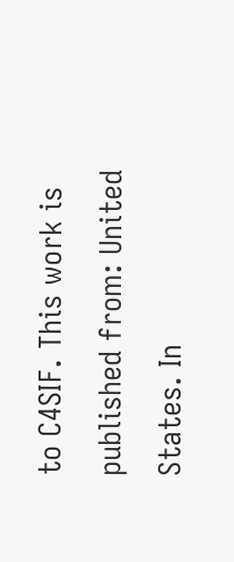to C4SIF. This work is published from: United States. In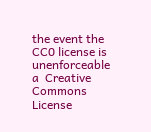the event the CC0 license is unenforceable a  Creative Commons License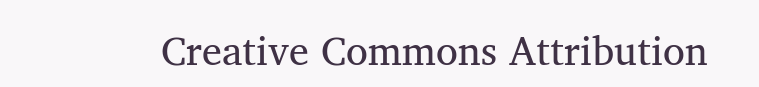Creative Commons Attribution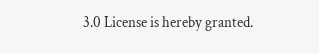3.0 License is hereby granted.